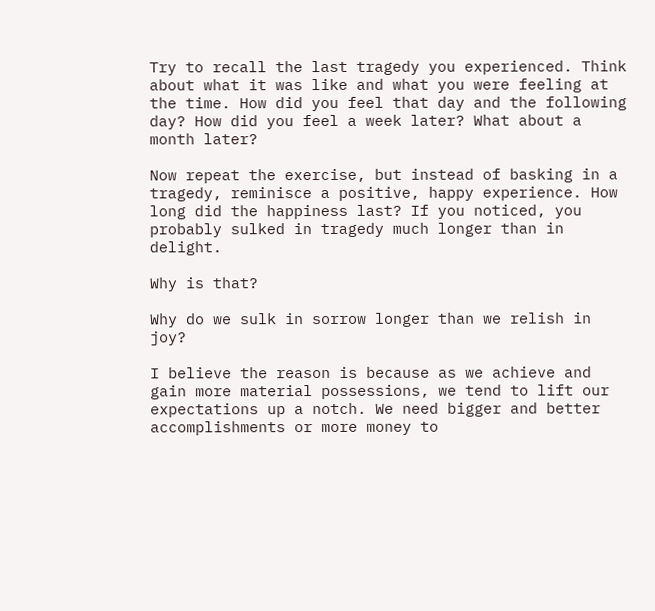Try to recall the last tragedy you experienced. Think about what it was like and what you were feeling at the time. How did you feel that day and the following day? How did you feel a week later? What about a month later?

Now repeat the exercise, but instead of basking in a tragedy, reminisce a positive, happy experience. How long did the happiness last? If you noticed, you probably sulked in tragedy much longer than in delight.

Why is that?

Why do we sulk in sorrow longer than we relish in joy?

I believe the reason is because as we achieve and gain more material possessions, we tend to lift our expectations up a notch. We need bigger and better accomplishments or more money to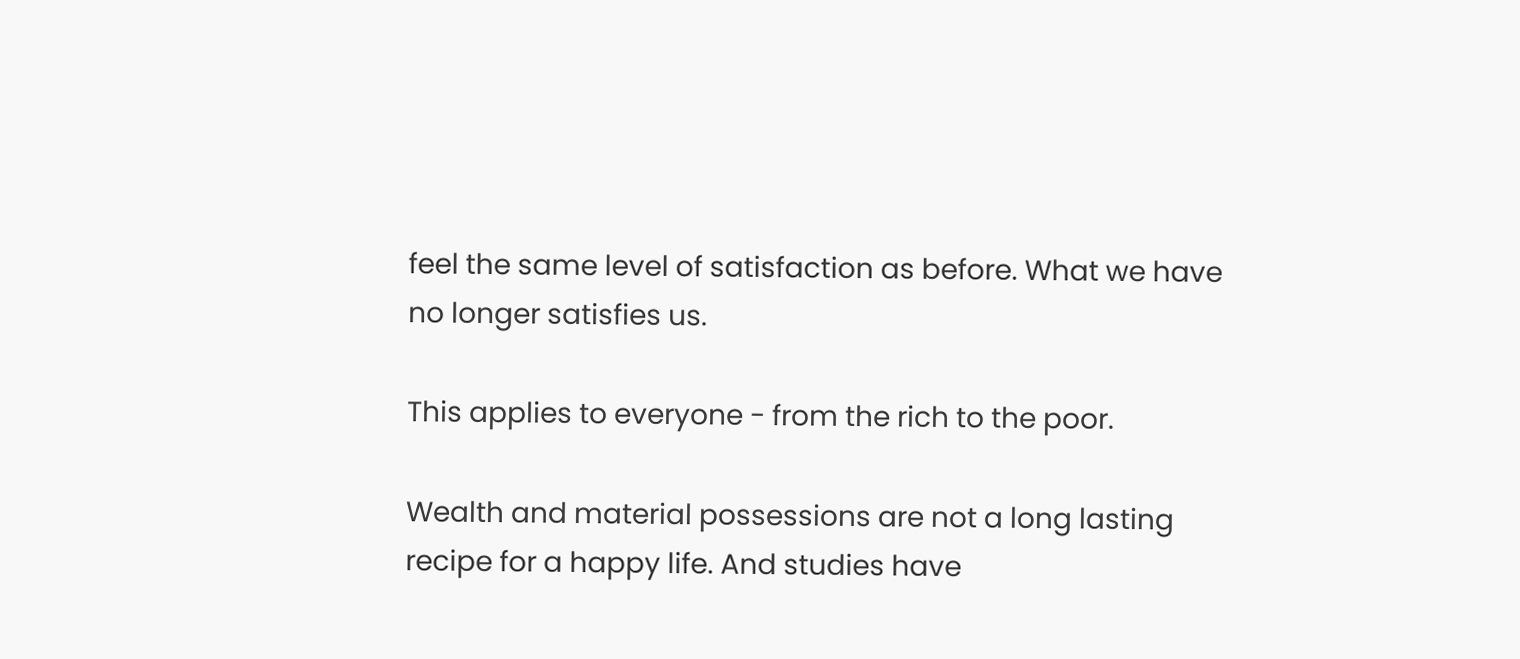feel the same level of satisfaction as before. What we have no longer satisfies us.

This applies to everyone - from the rich to the poor.

Wealth and material possessions are not a long lasting recipe for a happy life. And studies have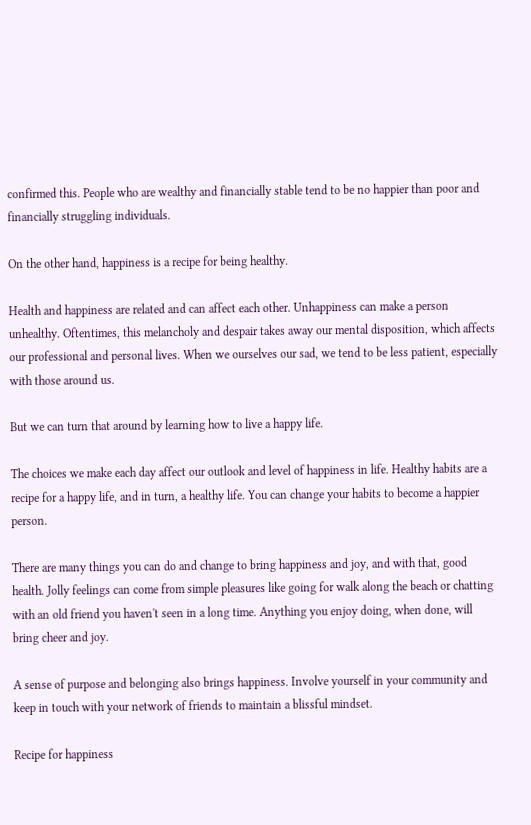confirmed this. People who are wealthy and financially stable tend to be no happier than poor and financially struggling individuals.

On the other hand, happiness is a recipe for being healthy.

Health and happiness are related and can affect each other. Unhappiness can make a person unhealthy. Oftentimes, this melancholy and despair takes away our mental disposition, which affects our professional and personal lives. When we ourselves our sad, we tend to be less patient, especially with those around us.

But we can turn that around by learning how to live a happy life.

The choices we make each day affect our outlook and level of happiness in life. Healthy habits are a recipe for a happy life, and in turn, a healthy life. You can change your habits to become a happier person.

There are many things you can do and change to bring happiness and joy, and with that, good health. Jolly feelings can come from simple pleasures like going for walk along the beach or chatting with an old friend you haven't seen in a long time. Anything you enjoy doing, when done, will bring cheer and joy.

A sense of purpose and belonging also brings happiness. Involve yourself in your community and keep in touch with your network of friends to maintain a blissful mindset.

Recipe for happiness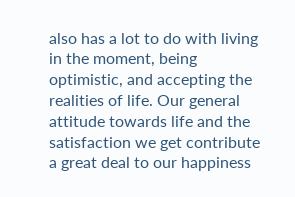also has a lot to do with living in the moment, being optimistic, and accepting the realities of life. Our general attitude towards life and the satisfaction we get contribute a great deal to our happiness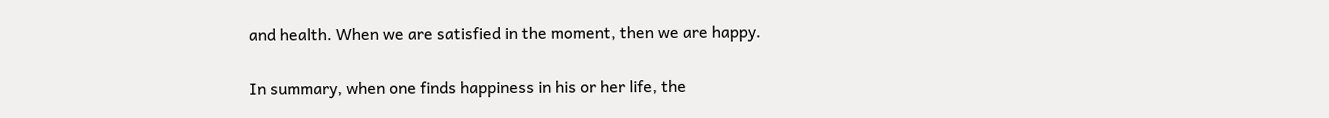and health. When we are satisfied in the moment, then we are happy.

In summary, when one finds happiness in his or her life, the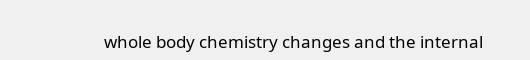whole body chemistry changes and the internal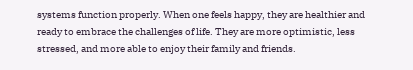systems function properly. When one feels happy, they are healthier and ready to embrace the challenges of life. They are more optimistic, less stressed, and more able to enjoy their family and friends.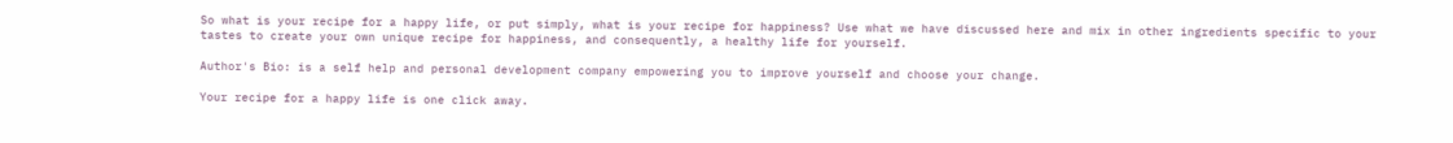So what is your recipe for a happy life, or put simply, what is your recipe for happiness? Use what we have discussed here and mix in other ingredients specific to your tastes to create your own unique recipe for happiness, and consequently, a healthy life for yourself.

Author's Bio: is a self help and personal development company empowering you to improve yourself and choose your change.

Your recipe for a happy life is one click away.